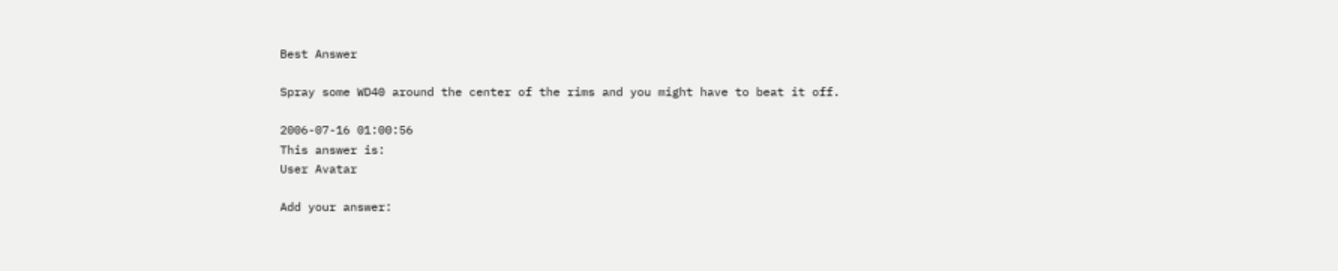Best Answer

Spray some WD40 around the center of the rims and you might have to beat it off.

2006-07-16 01:00:56
This answer is:
User Avatar

Add your answer: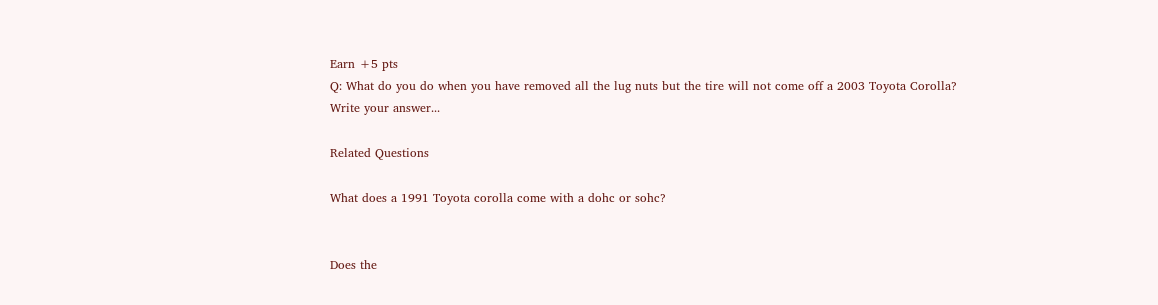Earn +5 pts
Q: What do you do when you have removed all the lug nuts but the tire will not come off a 2003 Toyota Corolla?
Write your answer...

Related Questions

What does a 1991 Toyota corolla come with a dohc or sohc?


Does the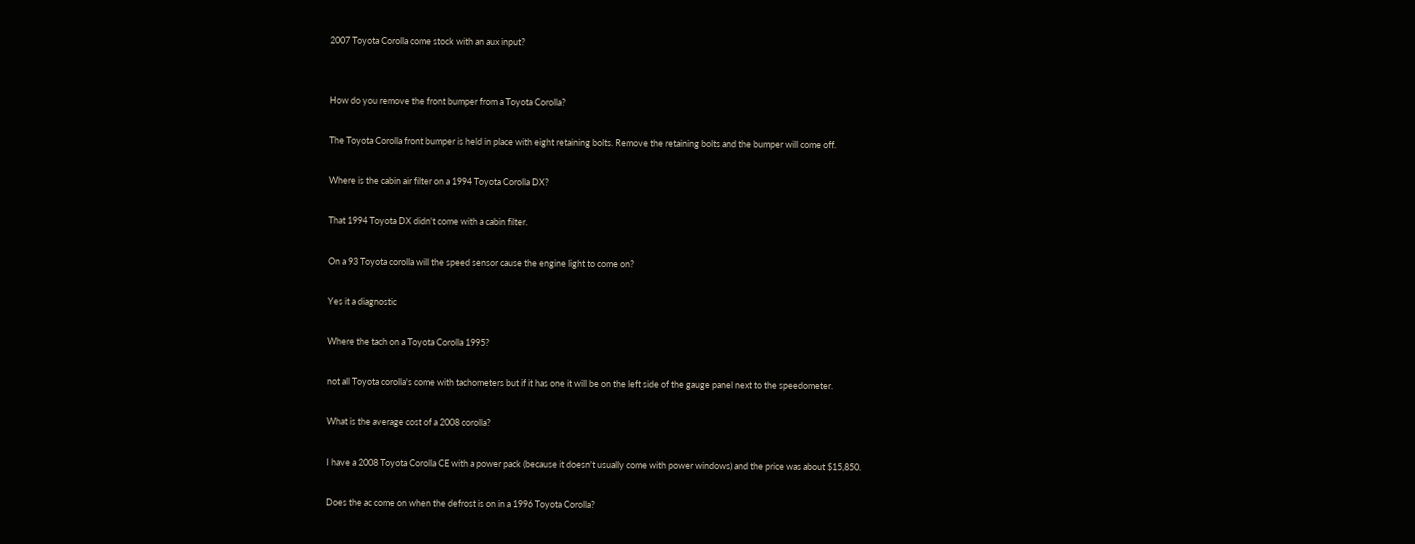2007 Toyota Corolla come stock with an aux input?


How do you remove the front bumper from a Toyota Corolla?

The Toyota Corolla front bumper is held in place with eight retaining bolts. Remove the retaining bolts and the bumper will come off.

Where is the cabin air filter on a 1994 Toyota Corolla DX?

That 1994 Toyota DX didn't come with a cabin filter.

On a 93 Toyota corolla will the speed sensor cause the engine light to come on?

Yes it a diagnostic

Where the tach on a Toyota Corolla 1995?

not all Toyota corolla's come with tachometers but if it has one it will be on the left side of the gauge panel next to the speedometer.

What is the average cost of a 2008 corolla?

I have a 2008 Toyota Corolla CE with a power pack (because it doesn't usually come with power windows) and the price was about $15,850.

Does the ac come on when the defrost is on in a 1996 Toyota Corolla?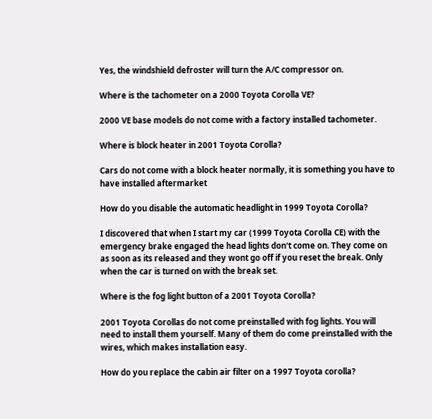Yes, the windshield defroster will turn the A/C compressor on.

Where is the tachometer on a 2000 Toyota Corolla VE?

2000 VE base models do not come with a factory installed tachometer.

Where is block heater in 2001 Toyota Corolla?

Cars do not come with a block heater normally, it is something you have to have installed aftermarket

How do you disable the automatic headlight in 1999 Toyota Corolla?

I discovered that when I start my car (1999 Toyota Corolla CE) with the emergency brake engaged the head lights don't come on. They come on as soon as its released and they wont go off if you reset the break. Only when the car is turned on with the break set.

Where is the fog light button of a 2001 Toyota Corolla?

2001 Toyota Corollas do not come preinstalled with fog lights. You will need to install them yourself. Many of them do come preinstalled with the wires, which makes installation easy.

How do you replace the cabin air filter on a 1997 Toyota corolla?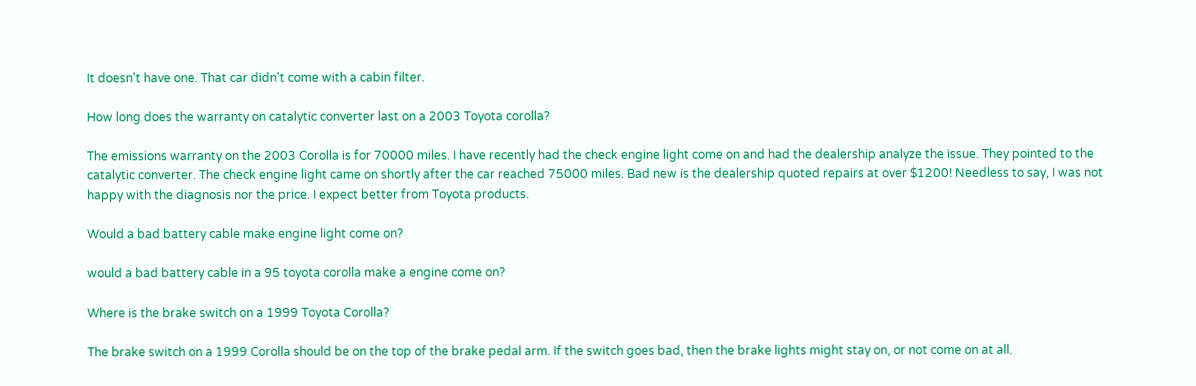It doesn't have one. That car didn't come with a cabin filter.

How long does the warranty on catalytic converter last on a 2003 Toyota corolla?

The emissions warranty on the 2003 Corolla is for 70000 miles. I have recently had the check engine light come on and had the dealership analyze the issue. They pointed to the catalytic converter. The check engine light came on shortly after the car reached 75000 miles. Bad new is the dealership quoted repairs at over $1200! Needless to say, I was not happy with the diagnosis nor the price. I expect better from Toyota products.

Would a bad battery cable make engine light come on?

would a bad battery cable in a 95 toyota corolla make a engine come on?

Where is the brake switch on a 1999 Toyota Corolla?

The brake switch on a 1999 Corolla should be on the top of the brake pedal arm. If the switch goes bad, then the brake lights might stay on, or not come on at all.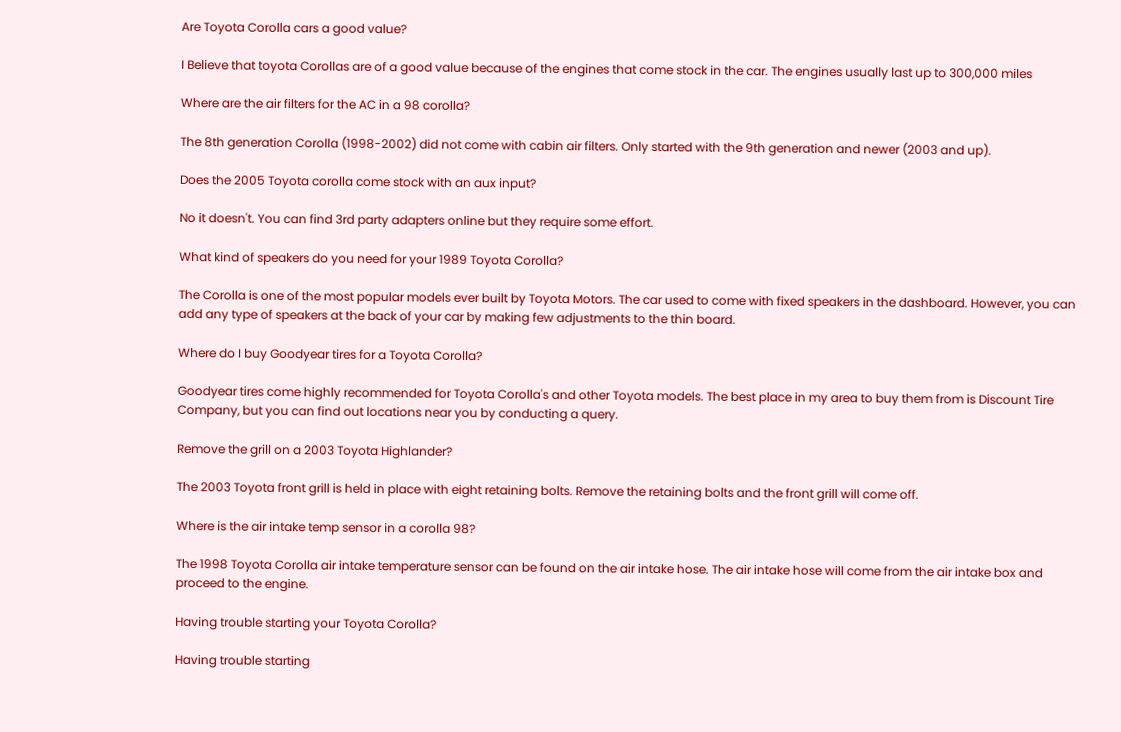Are Toyota Corolla cars a good value?

I Believe that toyota Corollas are of a good value because of the engines that come stock in the car. The engines usually last up to 300,000 miles

Where are the air filters for the AC in a 98 corolla?

The 8th generation Corolla (1998-2002) did not come with cabin air filters. Only started with the 9th generation and newer (2003 and up).

Does the 2005 Toyota corolla come stock with an aux input?

No it doesn't. You can find 3rd party adapters online but they require some effort.

What kind of speakers do you need for your 1989 Toyota Corolla?

The Corolla is one of the most popular models ever built by Toyota Motors. The car used to come with fixed speakers in the dashboard. However, you can add any type of speakers at the back of your car by making few adjustments to the thin board.

Where do I buy Goodyear tires for a Toyota Corolla?

Goodyear tires come highly recommended for Toyota Corolla's and other Toyota models. The best place in my area to buy them from is Discount Tire Company, but you can find out locations near you by conducting a query.

Remove the grill on a 2003 Toyota Highlander?

The 2003 Toyota front grill is held in place with eight retaining bolts. Remove the retaining bolts and the front grill will come off.

Where is the air intake temp sensor in a corolla 98?

The 1998 Toyota Corolla air intake temperature sensor can be found on the air intake hose. The air intake hose will come from the air intake box and proceed to the engine.

Having trouble starting your Toyota Corolla?

Having trouble starting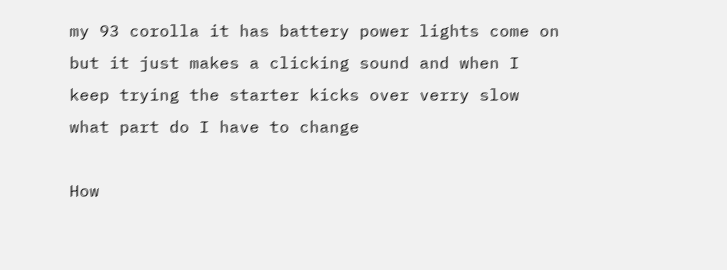my 93 corolla it has battery power lights come on but it just makes a clicking sound and when I keep trying the starter kicks over verry slow what part do I have to change

How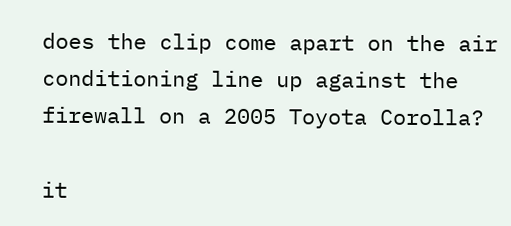does the clip come apart on the air conditioning line up against the firewall on a 2005 Toyota Corolla?

it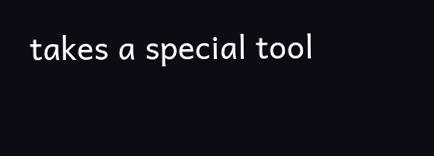takes a special tool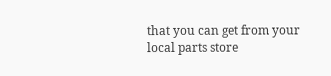that you can get from your local parts store